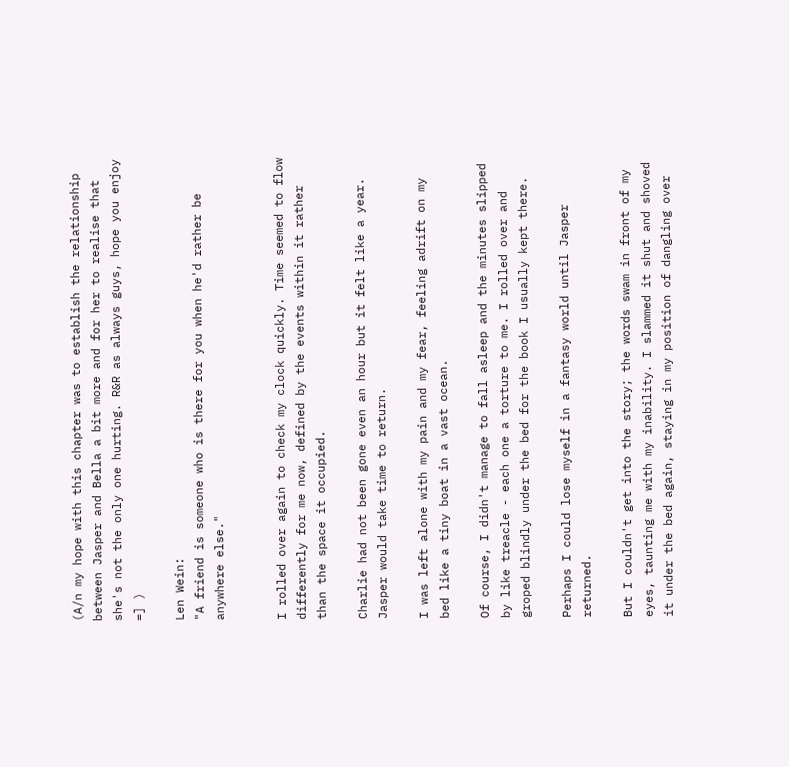(A/n my hope with this chapter was to establish the relationship between Jasper and Bella a bit more and for her to realise that she's not the only one hurting. R&R as always guys, hope you enjoy =] )

Len Wein:
"A friend is someone who is there for you when he'd rather be anywhere else."


I rolled over again to check my clock quickly. Time seemed to flow differently for me now, defined by the events within it rather than the space it occupied.

Charlie had not been gone even an hour but it felt like a year. Jasper would take time to return.

I was left alone with my pain and my fear, feeling adrift on my bed like a tiny boat in a vast ocean.

Of course, I didn't manage to fall asleep and the minutes slipped by like treacle - each one a torture to me. I rolled over and groped blindly under the bed for the book I usually kept there.

Perhaps I could lose myself in a fantasy world until Jasper returned.

But I couldn't get into the story; the words swam in front of my eyes, taunting me with my inability. I slammed it shut and shoved it under the bed again, staying in my position of dangling over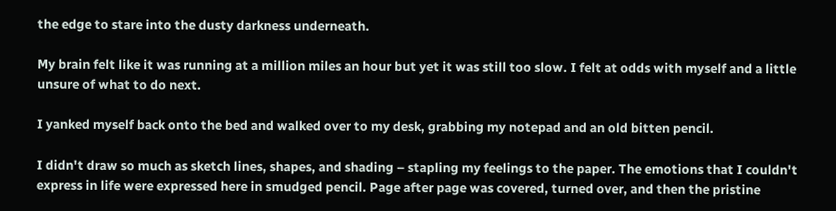the edge to stare into the dusty darkness underneath.

My brain felt like it was running at a million miles an hour but yet it was still too slow. I felt at odds with myself and a little unsure of what to do next.

I yanked myself back onto the bed and walked over to my desk, grabbing my notepad and an old bitten pencil.

I didn't draw so much as sketch lines, shapes, and shading – stapling my feelings to the paper. The emotions that I couldn't express in life were expressed here in smudged pencil. Page after page was covered, turned over, and then the pristine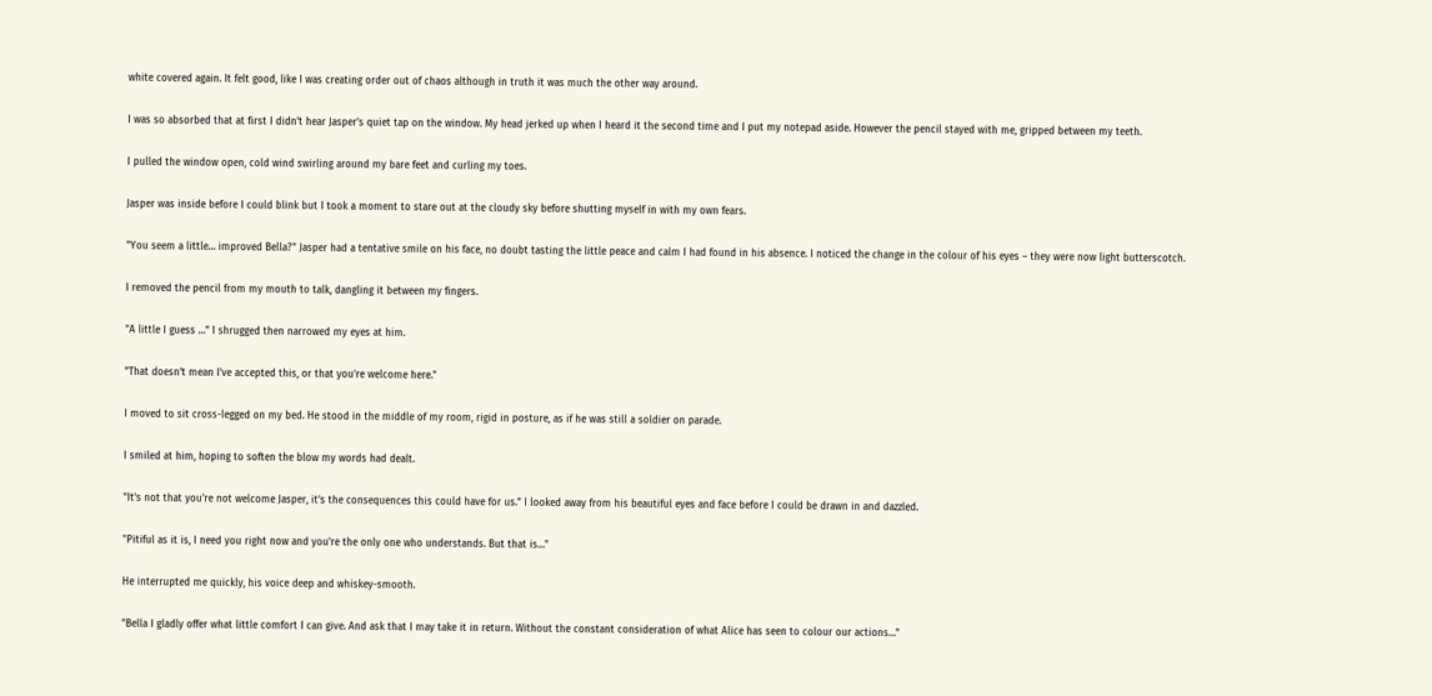white covered again. It felt good, like I was creating order out of chaos although in truth it was much the other way around.

I was so absorbed that at first I didn't hear Jasper's quiet tap on the window. My head jerked up when I heard it the second time and I put my notepad aside. However the pencil stayed with me, gripped between my teeth.

I pulled the window open, cold wind swirling around my bare feet and curling my toes.

Jasper was inside before I could blink but I took a moment to stare out at the cloudy sky before shutting myself in with my own fears.

"You seem a little… improved Bella?" Jasper had a tentative smile on his face, no doubt tasting the little peace and calm I had found in his absence. I noticed the change in the colour of his eyes – they were now light butterscotch.

I removed the pencil from my mouth to talk, dangling it between my fingers.

"A little I guess …" I shrugged then narrowed my eyes at him.

"That doesn't mean I've accepted this, or that you're welcome here."

I moved to sit cross-legged on my bed. He stood in the middle of my room, rigid in posture, as if he was still a soldier on parade.

I smiled at him, hoping to soften the blow my words had dealt.

"It's not that you're not welcome Jasper, it's the consequences this could have for us." I looked away from his beautiful eyes and face before I could be drawn in and dazzled.

"Pitiful as it is, I need you right now and you're the only one who understands. But that is…"

He interrupted me quickly, his voice deep and whiskey-smooth.

"Bella I gladly offer what little comfort I can give. And ask that I may take it in return. Without the constant consideration of what Alice has seen to colour our actions…"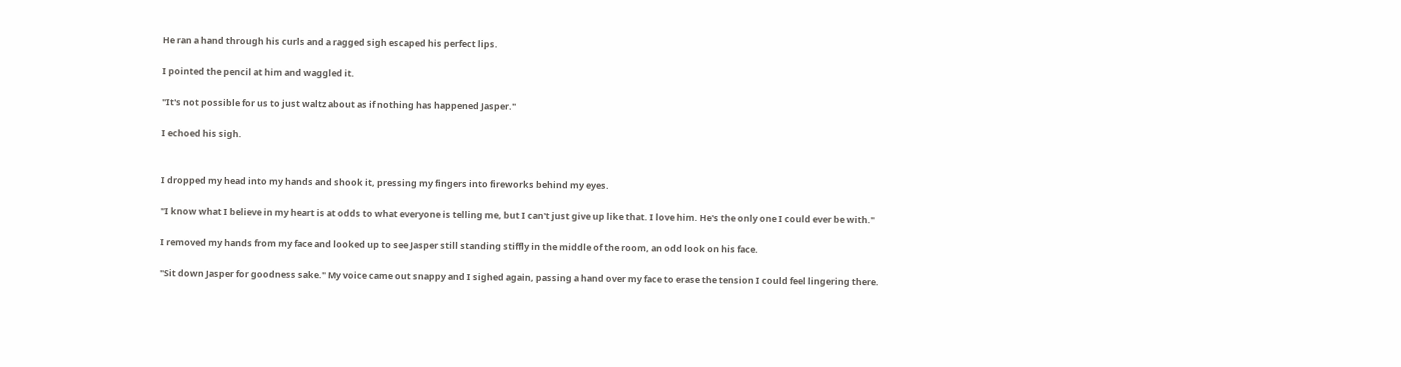He ran a hand through his curls and a ragged sigh escaped his perfect lips.

I pointed the pencil at him and waggled it.

"It's not possible for us to just waltz about as if nothing has happened Jasper."

I echoed his sigh.


I dropped my head into my hands and shook it, pressing my fingers into fireworks behind my eyes.

"I know what I believe in my heart is at odds to what everyone is telling me, but I can't just give up like that. I love him. He's the only one I could ever be with."

I removed my hands from my face and looked up to see Jasper still standing stiffly in the middle of the room, an odd look on his face.

"Sit down Jasper for goodness sake." My voice came out snappy and I sighed again, passing a hand over my face to erase the tension I could feel lingering there.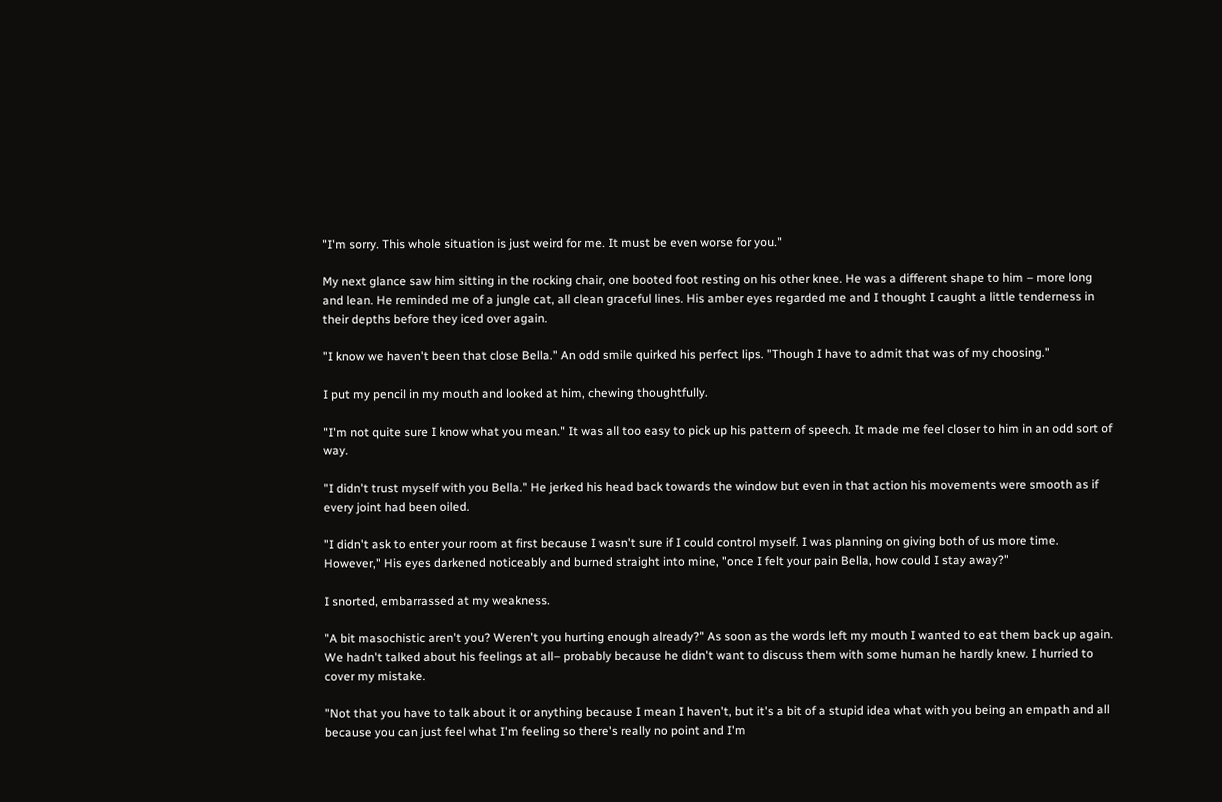"I'm sorry. This whole situation is just weird for me. It must be even worse for you."

My next glance saw him sitting in the rocking chair, one booted foot resting on his other knee. He was a different shape to him – more long and lean. He reminded me of a jungle cat, all clean graceful lines. His amber eyes regarded me and I thought I caught a little tenderness in their depths before they iced over again.

"I know we haven't been that close Bella." An odd smile quirked his perfect lips. "Though I have to admit that was of my choosing."

I put my pencil in my mouth and looked at him, chewing thoughtfully.

"I'm not quite sure I know what you mean." It was all too easy to pick up his pattern of speech. It made me feel closer to him in an odd sort of way.

"I didn't trust myself with you Bella." He jerked his head back towards the window but even in that action his movements were smooth as if every joint had been oiled.

"I didn't ask to enter your room at first because I wasn't sure if I could control myself. I was planning on giving both of us more time. However," His eyes darkened noticeably and burned straight into mine, "once I felt your pain Bella, how could I stay away?"

I snorted, embarrassed at my weakness.

"A bit masochistic aren't you? Weren't you hurting enough already?" As soon as the words left my mouth I wanted to eat them back up again. We hadn't talked about his feelings at all– probably because he didn't want to discuss them with some human he hardly knew. I hurried to cover my mistake.

"Not that you have to talk about it or anything because I mean I haven't, but it's a bit of a stupid idea what with you being an empath and all because you can just feel what I'm feeling so there's really no point and I'm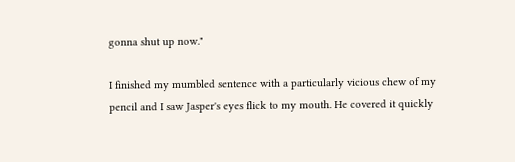gonna shut up now."

I finished my mumbled sentence with a particularly vicious chew of my pencil and I saw Jasper's eyes flick to my mouth. He covered it quickly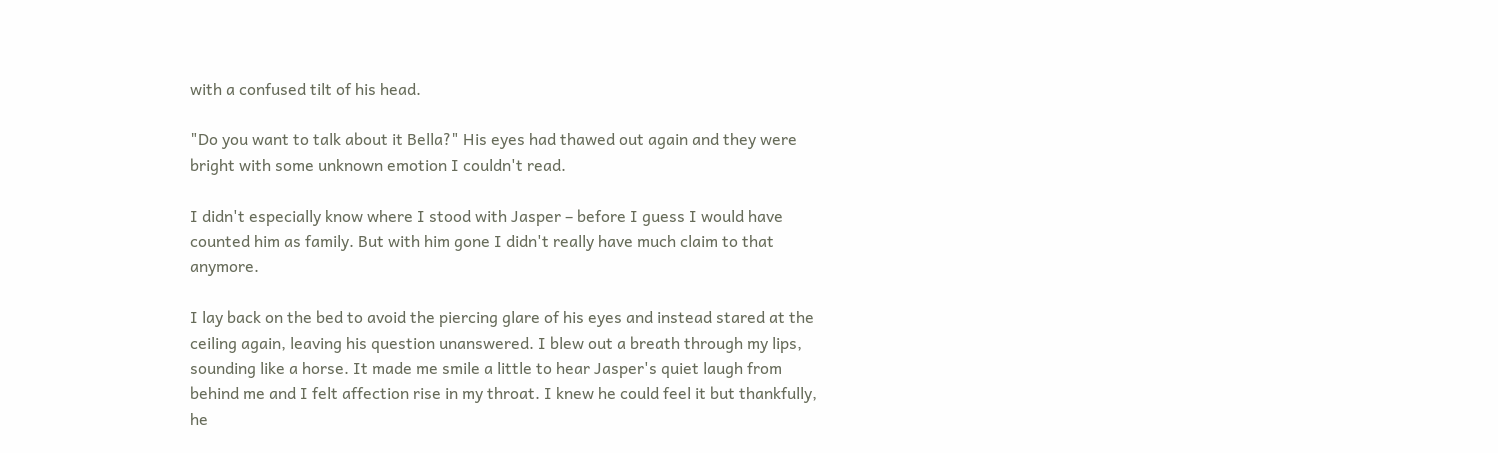with a confused tilt of his head.

"Do you want to talk about it Bella?" His eyes had thawed out again and they were bright with some unknown emotion I couldn't read.

I didn't especially know where I stood with Jasper – before I guess I would have counted him as family. But with him gone I didn't really have much claim to that anymore.

I lay back on the bed to avoid the piercing glare of his eyes and instead stared at the ceiling again, leaving his question unanswered. I blew out a breath through my lips, sounding like a horse. It made me smile a little to hear Jasper's quiet laugh from behind me and I felt affection rise in my throat. I knew he could feel it but thankfully, he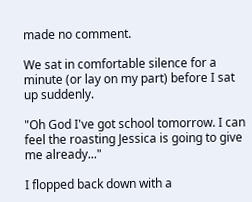made no comment.

We sat in comfortable silence for a minute (or lay on my part) before I sat up suddenly.

"Oh God I've got school tomorrow. I can feel the roasting Jessica is going to give me already..."

I flopped back down with a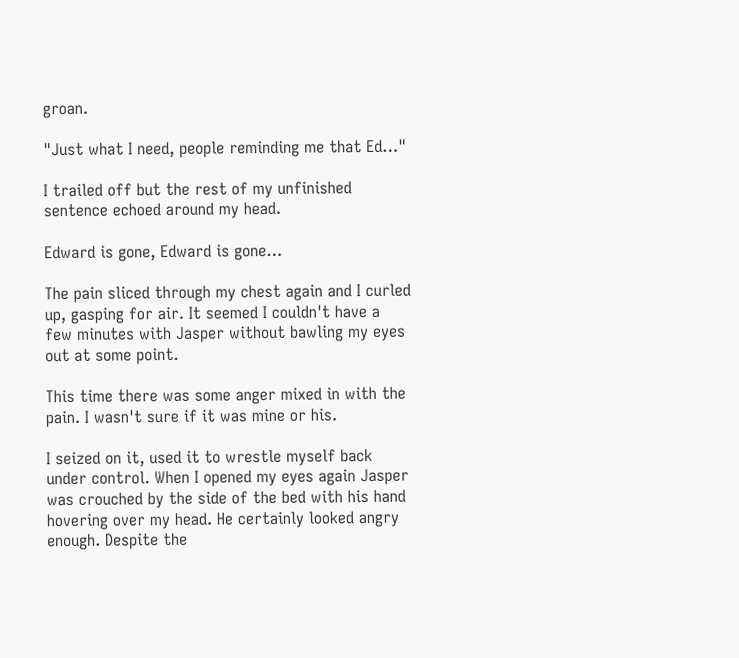groan.

"Just what I need, people reminding me that Ed…"

I trailed off but the rest of my unfinished sentence echoed around my head.

Edward is gone, Edward is gone…

The pain sliced through my chest again and I curled up, gasping for air. It seemed I couldn't have a few minutes with Jasper without bawling my eyes out at some point.

This time there was some anger mixed in with the pain. I wasn't sure if it was mine or his.

I seized on it, used it to wrestle myself back under control. When I opened my eyes again Jasper was crouched by the side of the bed with his hand hovering over my head. He certainly looked angry enough. Despite the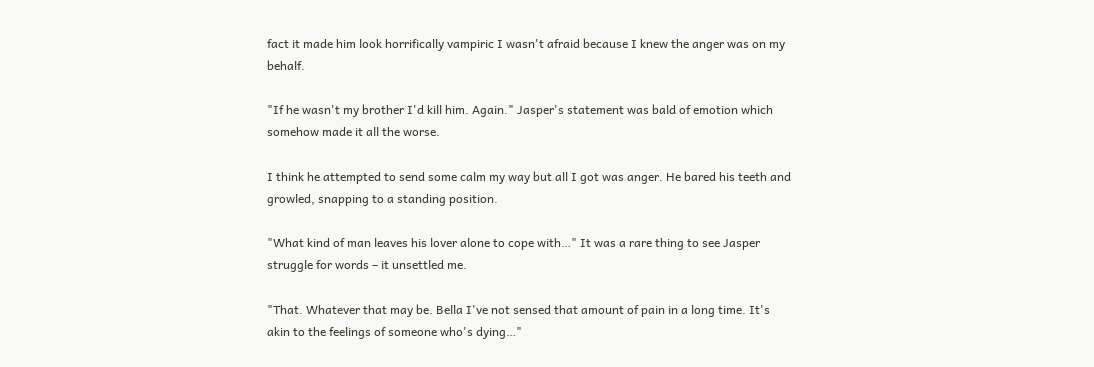fact it made him look horrifically vampiric I wasn't afraid because I knew the anger was on my behalf.

"If he wasn't my brother I'd kill him. Again." Jasper's statement was bald of emotion which somehow made it all the worse.

I think he attempted to send some calm my way but all I got was anger. He bared his teeth and growled, snapping to a standing position.

"What kind of man leaves his lover alone to cope with…" It was a rare thing to see Jasper struggle for words – it unsettled me.

"That. Whatever that may be. Bella I've not sensed that amount of pain in a long time. It's akin to the feelings of someone who's dying…"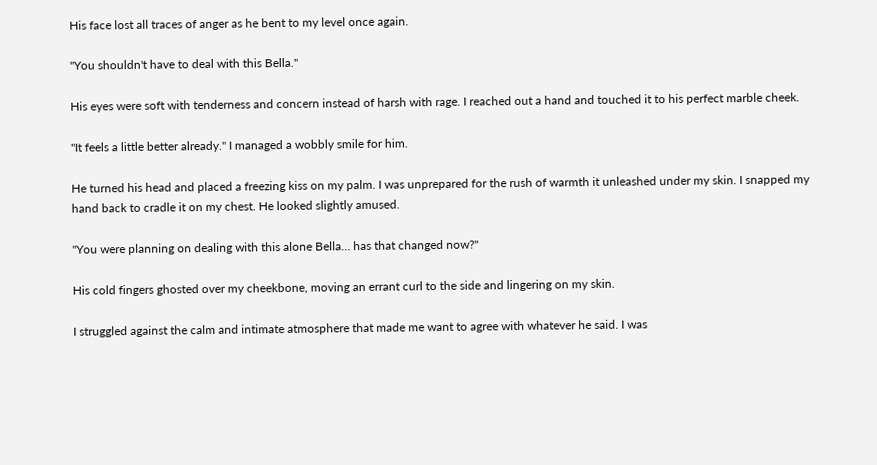His face lost all traces of anger as he bent to my level once again.

"You shouldn't have to deal with this Bella."

His eyes were soft with tenderness and concern instead of harsh with rage. I reached out a hand and touched it to his perfect marble cheek.

"It feels a little better already." I managed a wobbly smile for him.

He turned his head and placed a freezing kiss on my palm. I was unprepared for the rush of warmth it unleashed under my skin. I snapped my hand back to cradle it on my chest. He looked slightly amused.

"You were planning on dealing with this alone Bella… has that changed now?"

His cold fingers ghosted over my cheekbone, moving an errant curl to the side and lingering on my skin.

I struggled against the calm and intimate atmosphere that made me want to agree with whatever he said. I was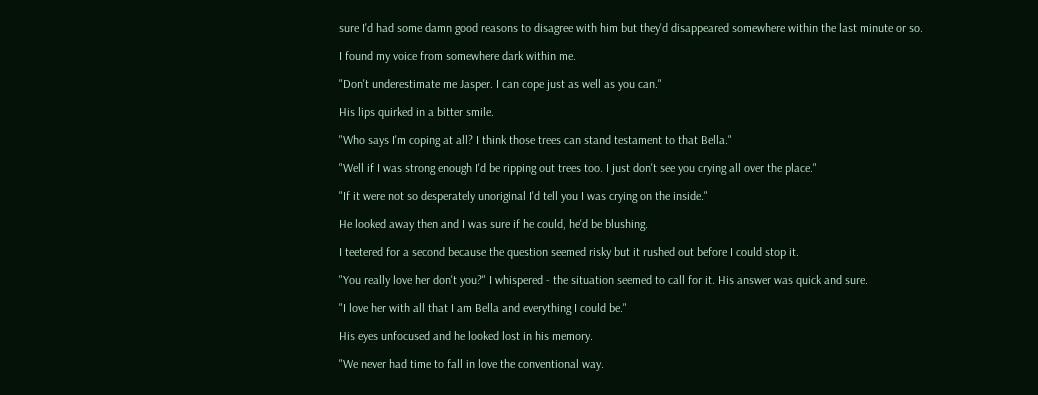sure I'd had some damn good reasons to disagree with him but they'd disappeared somewhere within the last minute or so.

I found my voice from somewhere dark within me.

"Don't underestimate me Jasper. I can cope just as well as you can."

His lips quirked in a bitter smile.

"Who says I'm coping at all? I think those trees can stand testament to that Bella."

"Well if I was strong enough I'd be ripping out trees too. I just don't see you crying all over the place."

"If it were not so desperately unoriginal I'd tell you I was crying on the inside."

He looked away then and I was sure if he could, he'd be blushing.

I teetered for a second because the question seemed risky but it rushed out before I could stop it.

"You really love her don't you?" I whispered - the situation seemed to call for it. His answer was quick and sure.

"I love her with all that I am Bella and everything I could be."

His eyes unfocused and he looked lost in his memory.

"We never had time to fall in love the conventional way.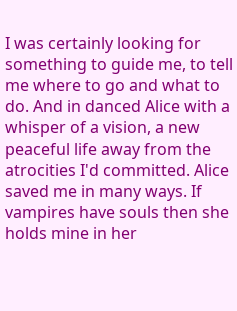I was certainly looking for something to guide me, to tell me where to go and what to do. And in danced Alice with a whisper of a vision, a new peaceful life away from the atrocities I'd committed. Alice saved me in many ways. If vampires have souls then she holds mine in her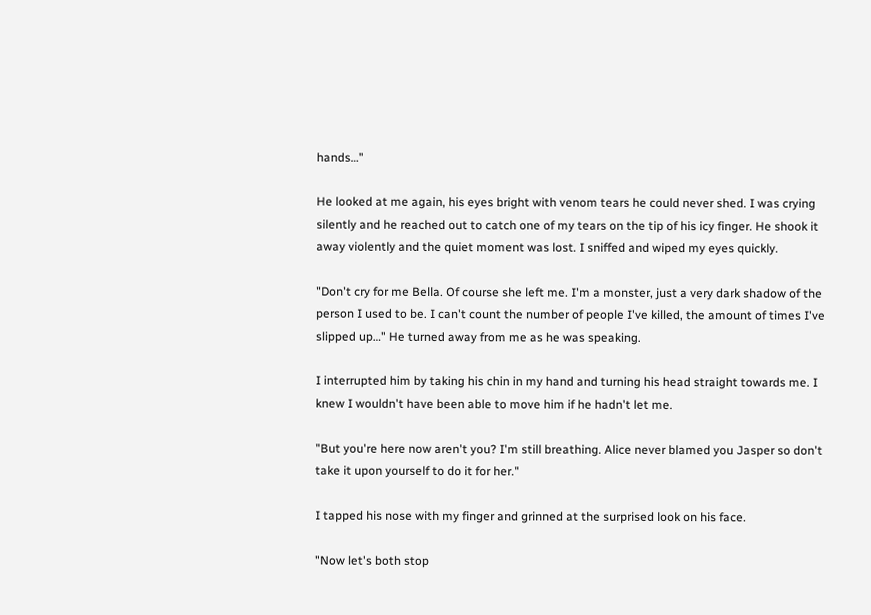hands…"

He looked at me again, his eyes bright with venom tears he could never shed. I was crying silently and he reached out to catch one of my tears on the tip of his icy finger. He shook it away violently and the quiet moment was lost. I sniffed and wiped my eyes quickly.

"Don't cry for me Bella. Of course she left me. I'm a monster, just a very dark shadow of the person I used to be. I can't count the number of people I've killed, the amount of times I've slipped up…" He turned away from me as he was speaking.

I interrupted him by taking his chin in my hand and turning his head straight towards me. I knew I wouldn't have been able to move him if he hadn't let me.

"But you're here now aren't you? I'm still breathing. Alice never blamed you Jasper so don't take it upon yourself to do it for her."

I tapped his nose with my finger and grinned at the surprised look on his face.

"Now let's both stop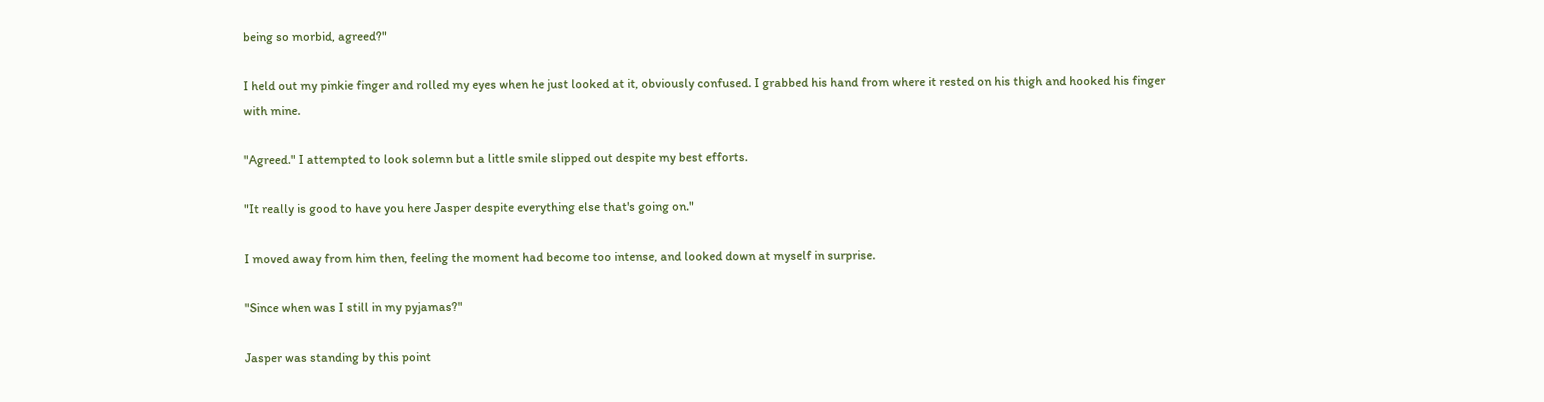being so morbid, agreed?"

I held out my pinkie finger and rolled my eyes when he just looked at it, obviously confused. I grabbed his hand from where it rested on his thigh and hooked his finger with mine.

"Agreed." I attempted to look solemn but a little smile slipped out despite my best efforts.

"It really is good to have you here Jasper despite everything else that's going on."

I moved away from him then, feeling the moment had become too intense, and looked down at myself in surprise.

"Since when was I still in my pyjamas?"

Jasper was standing by this point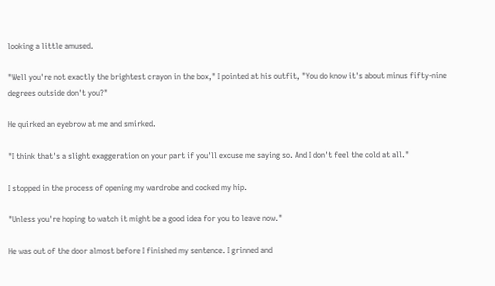looking a little amused.

"Well you're not exactly the brightest crayon in the box," I pointed at his outfit, "You do know it's about minus fifty-nine degrees outside don't you?"

He quirked an eyebrow at me and smirked.

"I think that's a slight exaggeration on your part if you'll excuse me saying so. And I don't feel the cold at all."

I stopped in the process of opening my wardrobe and cocked my hip.

"Unless you're hoping to watch it might be a good idea for you to leave now."

He was out of the door almost before I finished my sentence. I grinned and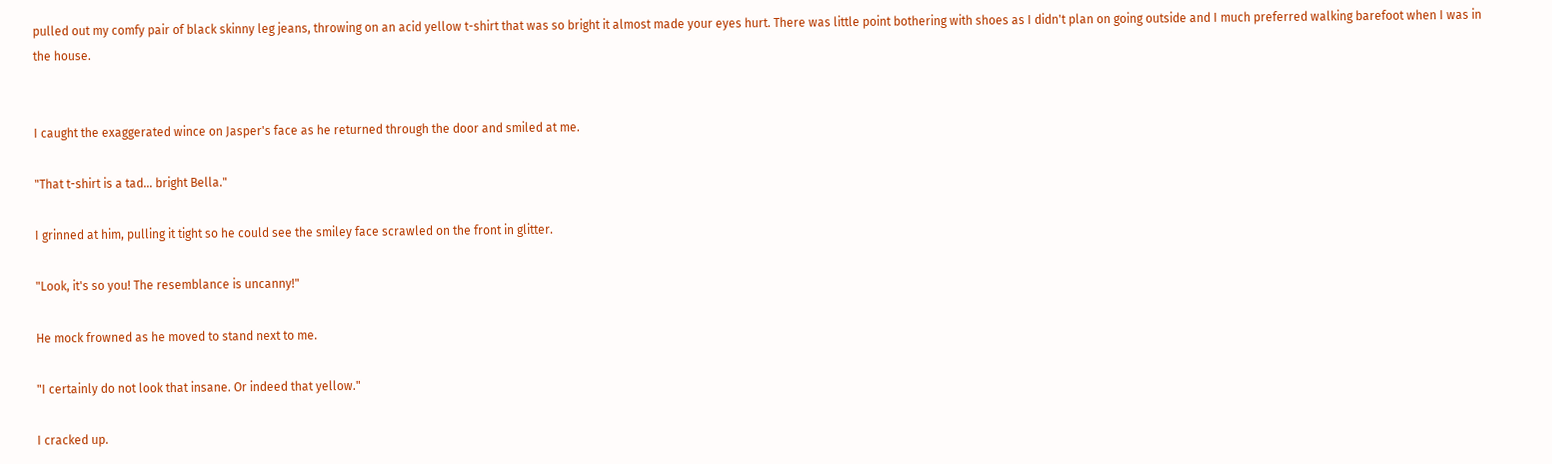pulled out my comfy pair of black skinny leg jeans, throwing on an acid yellow t-shirt that was so bright it almost made your eyes hurt. There was little point bothering with shoes as I didn't plan on going outside and I much preferred walking barefoot when I was in the house.


I caught the exaggerated wince on Jasper's face as he returned through the door and smiled at me.

"That t-shirt is a tad… bright Bella."

I grinned at him, pulling it tight so he could see the smiley face scrawled on the front in glitter.

"Look, it's so you! The resemblance is uncanny!"

He mock frowned as he moved to stand next to me.

"I certainly do not look that insane. Or indeed that yellow."

I cracked up.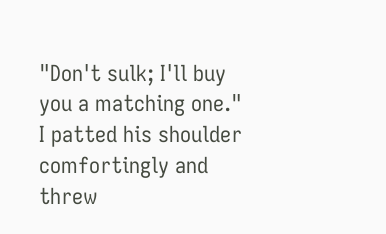"Don't sulk; I'll buy you a matching one." I patted his shoulder comfortingly and threw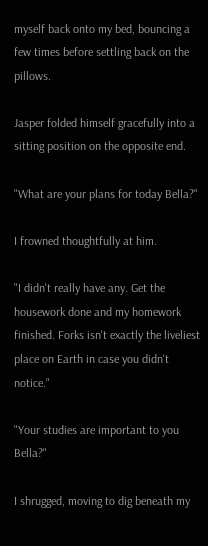myself back onto my bed, bouncing a few times before settling back on the pillows.

Jasper folded himself gracefully into a sitting position on the opposite end.

"What are your plans for today Bella?"

I frowned thoughtfully at him.

"I didn't really have any. Get the housework done and my homework finished. Forks isn't exactly the liveliest place on Earth in case you didn't notice."

"Your studies are important to you Bella?"

I shrugged, moving to dig beneath my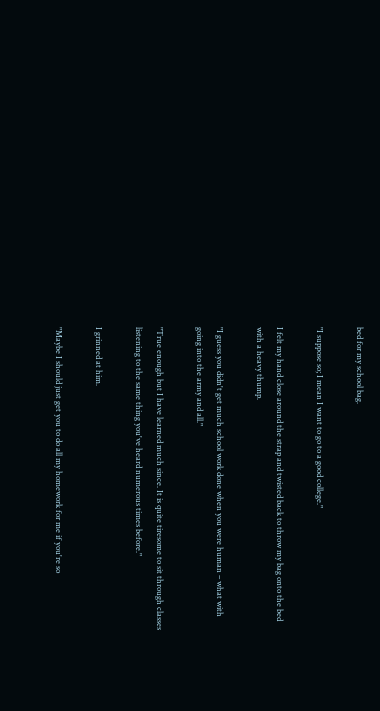bed for my school bag.

"I suppose so; I mean I want to go to a good college."

I felt my hand close around the strap and twisted back to throw my bag onto the bed with a heavy thump.

"I guess you didn't get much school work done when you were human – what with going into the army and all."

"True enough but I have learned much since. It is quite tiresome to sit through classes listening to the same thing you've heard numerous times before."

I grinned at him.

"Maybe I should just get you to do all my homework for me if you're so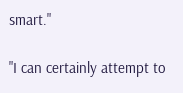smart."

"I can certainly attempt to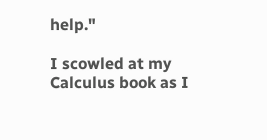help."

I scowled at my Calculus book as I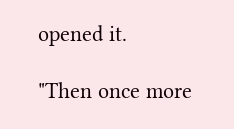opened it.

"Then once more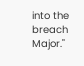into the breach Major."